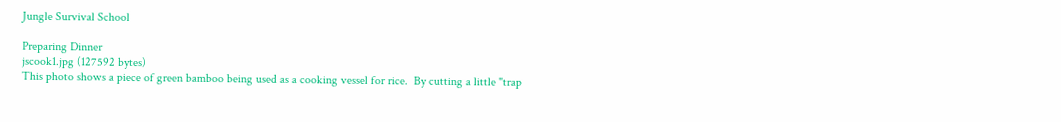Jungle Survival School

Preparing Dinner
jscook1.jpg (127592 bytes)
This photo shows a piece of green bamboo being used as a cooking vessel for rice.  By cutting a little "trap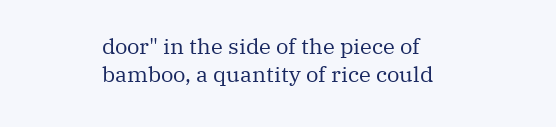door" in the side of the piece of bamboo, a quantity of rice could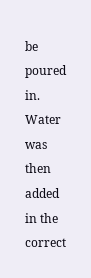be poured in.  Water was then added in the correct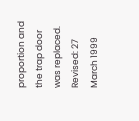proportion and the trap door was replaced.
Revised: 27 March 1999